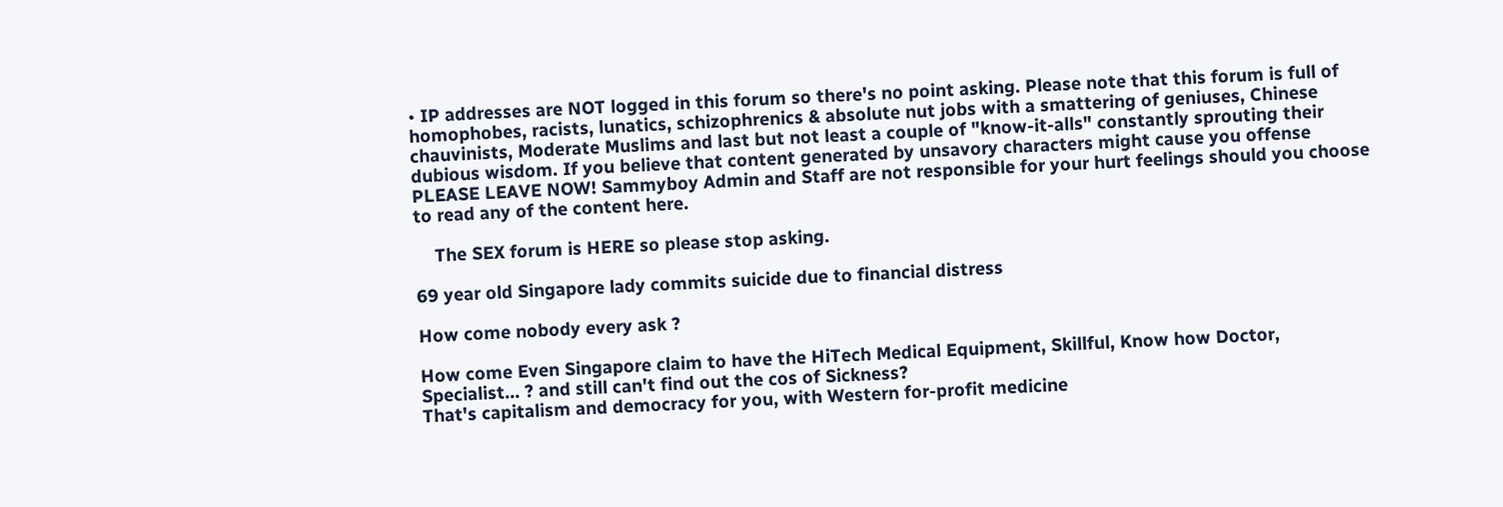• IP addresses are NOT logged in this forum so there's no point asking. Please note that this forum is full of homophobes, racists, lunatics, schizophrenics & absolute nut jobs with a smattering of geniuses, Chinese chauvinists, Moderate Muslims and last but not least a couple of "know-it-alls" constantly sprouting their dubious wisdom. If you believe that content generated by unsavory characters might cause you offense PLEASE LEAVE NOW! Sammyboy Admin and Staff are not responsible for your hurt feelings should you choose to read any of the content here.

    The SEX forum is HERE so please stop asking.

69 year old Singapore lady commits suicide due to financial distress

How come nobody every ask ?

How come Even Singapore claim to have the HiTech Medical Equipment, Skillful, Know how Doctor, Specialist… ? and still can't find out the cos of Sickness?
That's capitalism and democracy for you, with Western for-profit medicine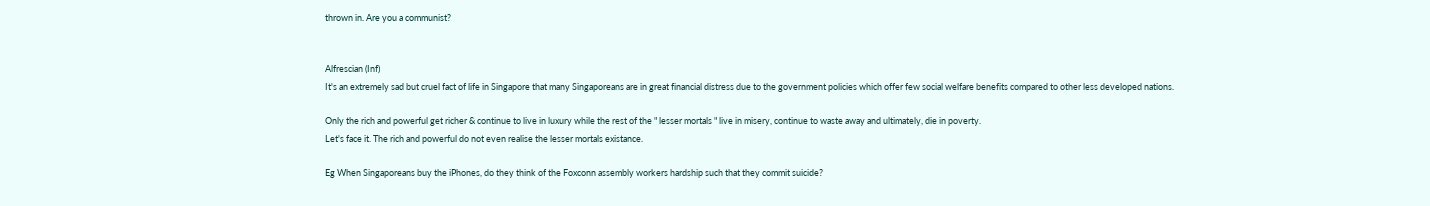thrown in. Are you a communist?


Alfrescian (Inf)
It's an extremely sad but cruel fact of life in Singapore that many Singaporeans are in great financial distress due to the government policies which offer few social welfare benefits compared to other less developed nations.

Only the rich and powerful get richer & continue to live in luxury while the rest of the " lesser mortals " live in misery, continue to waste away and ultimately, die in poverty.
Let's face it. The rich and powerful do not even realise the lesser mortals existance.

Eg When Singaporeans buy the iPhones, do they think of the Foxconn assembly workers hardship such that they commit suicide?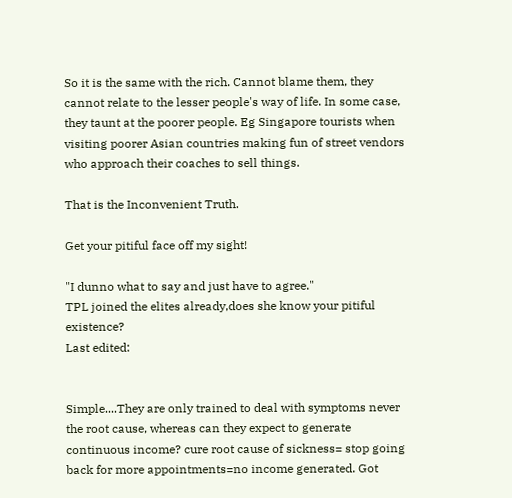So it is the same with the rich. Cannot blame them, they cannot relate to the lesser people's way of life. In some case, they taunt at the poorer people. Eg Singapore tourists when visiting poorer Asian countries making fun of street vendors who approach their coaches to sell things.

That is the Inconvenient Truth.

Get your pitiful face off my sight!

"I dunno what to say and just have to agree."
TPL joined the elites already,does she know your pitiful existence?
Last edited:


Simple....They are only trained to deal with symptoms never the root cause, whereas can they expect to generate continuous income? cure root cause of sickness= stop going back for more appointments=no income generated. Got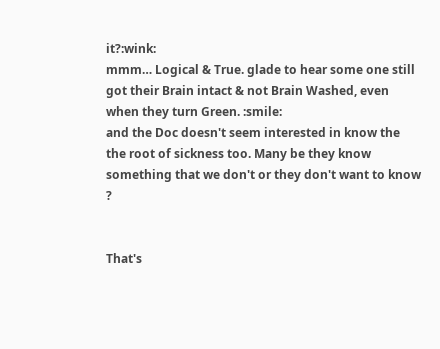it?:wink:
mmm… Logical & True. glade to hear some one still got their Brain intact & not Brain Washed, even when they turn Green. :smile:
and the Doc doesn't seem interested in know the the root of sickness too. Many be they know something that we don't or they don't want to know ?


That's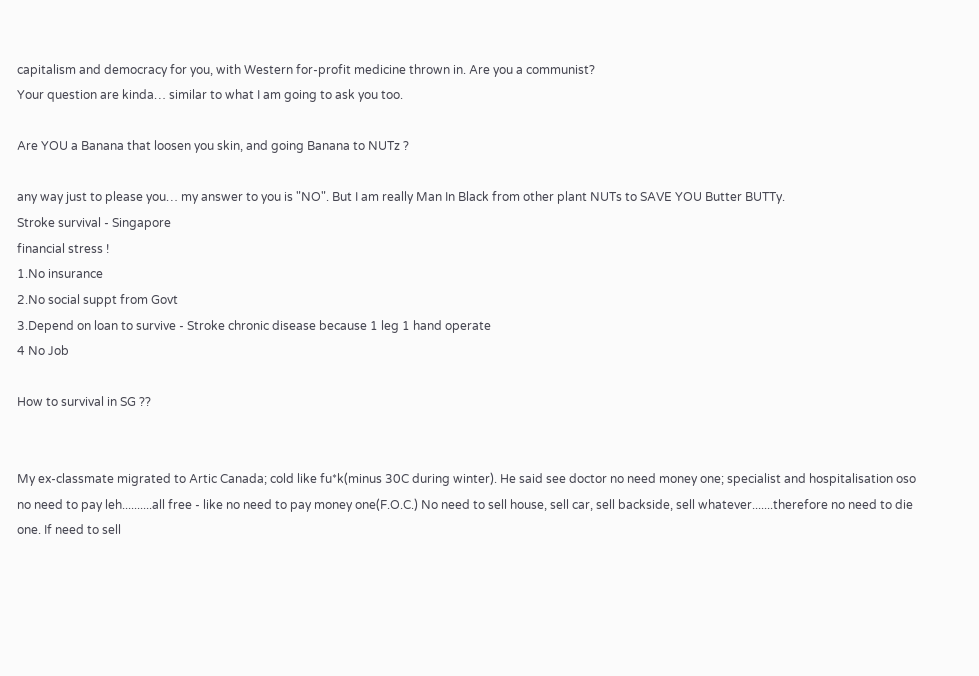capitalism and democracy for you, with Western for-profit medicine thrown in. Are you a communist?
Your question are kinda… similar to what I am going to ask you too.

Are YOU a Banana that loosen you skin, and going Banana to NUTz ?

any way just to please you… my answer to you is "NO". But I am really Man In Black from other plant NUTs to SAVE YOU Butter BUTTy.
Stroke survival - Singapore
financial stress !
1.No insurance
2.No social suppt from Govt
3.Depend on loan to survive - Stroke chronic disease because 1 leg 1 hand operate
4 No Job

How to survival in SG ??


My ex-classmate migrated to Artic Canada; cold like fu*k(minus 30C during winter). He said see doctor no need money one; specialist and hospitalisation oso no need to pay leh..........all free - like no need to pay money one(F.O.C.) No need to sell house, sell car, sell backside, sell whatever.......therefore no need to die one. If need to sell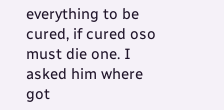everything to be cured, if cured oso must die one. I asked him where got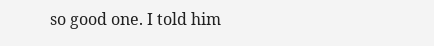so good one. I told him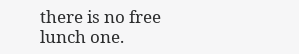there is no free lunch one.